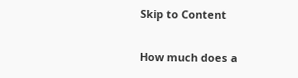Skip to Content

How much does a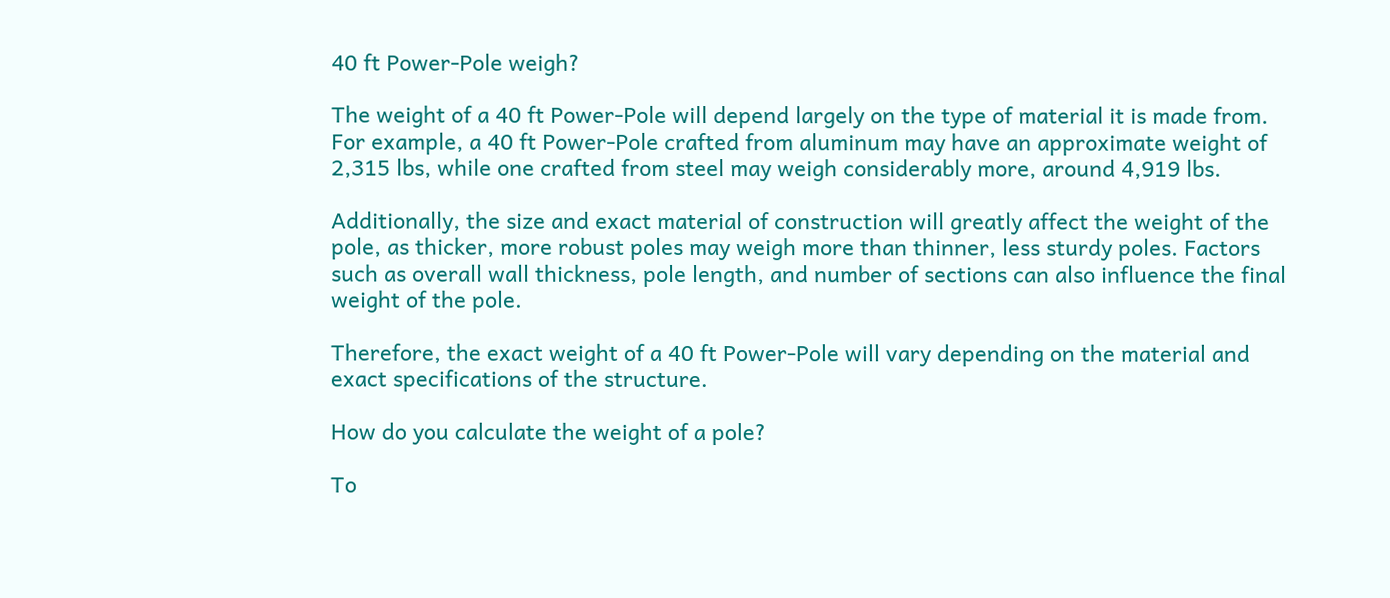40 ft Power-Pole weigh?

The weight of a 40 ft Power-Pole will depend largely on the type of material it is made from. For example, a 40 ft Power-Pole crafted from aluminum may have an approximate weight of 2,315 lbs, while one crafted from steel may weigh considerably more, around 4,919 lbs.

Additionally, the size and exact material of construction will greatly affect the weight of the pole, as thicker, more robust poles may weigh more than thinner, less sturdy poles. Factors such as overall wall thickness, pole length, and number of sections can also influence the final weight of the pole.

Therefore, the exact weight of a 40 ft Power-Pole will vary depending on the material and exact specifications of the structure.

How do you calculate the weight of a pole?

To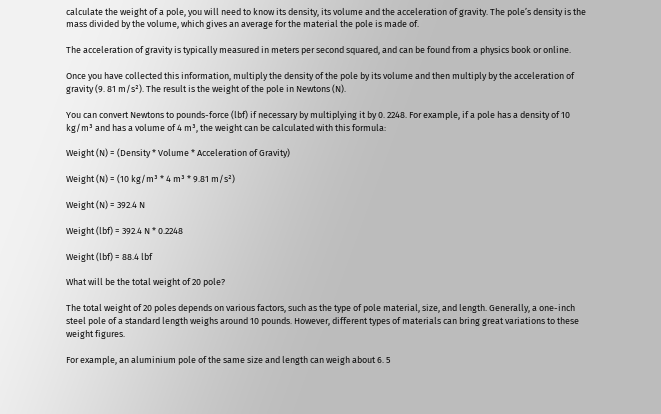calculate the weight of a pole, you will need to know its density, its volume and the acceleration of gravity. The pole’s density is the mass divided by the volume, which gives an average for the material the pole is made of.

The acceleration of gravity is typically measured in meters per second squared, and can be found from a physics book or online.

Once you have collected this information, multiply the density of the pole by its volume and then multiply by the acceleration of gravity (9. 81 m/s²). The result is the weight of the pole in Newtons (N).

You can convert Newtons to pounds-force (lbf) if necessary by multiplying it by 0. 2248. For example, if a pole has a density of 10 kg/m³ and has a volume of 4 m³, the weight can be calculated with this formula:

Weight (N) = (Density * Volume * Acceleration of Gravity)

Weight (N) = (10 kg/m³ * 4 m³ * 9.81 m/s²)

Weight (N) = 392.4 N

Weight (lbf) = 392.4 N * 0.2248

Weight (lbf) = 88.4 lbf

What will be the total weight of 20 pole?

The total weight of 20 poles depends on various factors, such as the type of pole material, size, and length. Generally, a one-inch steel pole of a standard length weighs around 10 pounds. However, different types of materials can bring great variations to these weight figures.

For example, an aluminium pole of the same size and length can weigh about 6. 5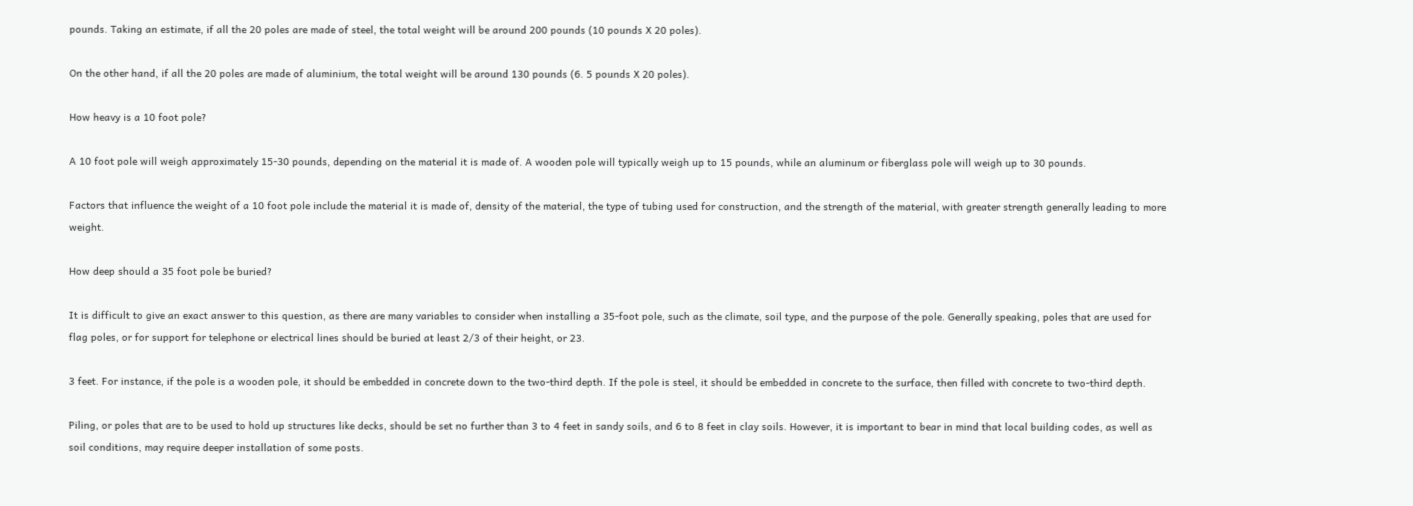pounds. Taking an estimate, if all the 20 poles are made of steel, the total weight will be around 200 pounds (10 pounds X 20 poles).

On the other hand, if all the 20 poles are made of aluminium, the total weight will be around 130 pounds (6. 5 pounds X 20 poles).

How heavy is a 10 foot pole?

A 10 foot pole will weigh approximately 15-30 pounds, depending on the material it is made of. A wooden pole will typically weigh up to 15 pounds, while an aluminum or fiberglass pole will weigh up to 30 pounds.

Factors that influence the weight of a 10 foot pole include the material it is made of, density of the material, the type of tubing used for construction, and the strength of the material, with greater strength generally leading to more weight.

How deep should a 35 foot pole be buried?

It is difficult to give an exact answer to this question, as there are many variables to consider when installing a 35-foot pole, such as the climate, soil type, and the purpose of the pole. Generally speaking, poles that are used for flag poles, or for support for telephone or electrical lines should be buried at least 2/3 of their height, or 23.

3 feet. For instance, if the pole is a wooden pole, it should be embedded in concrete down to the two-third depth. If the pole is steel, it should be embedded in concrete to the surface, then filled with concrete to two-third depth.

Piling, or poles that are to be used to hold up structures like decks, should be set no further than 3 to 4 feet in sandy soils, and 6 to 8 feet in clay soils. However, it is important to bear in mind that local building codes, as well as soil conditions, may require deeper installation of some posts.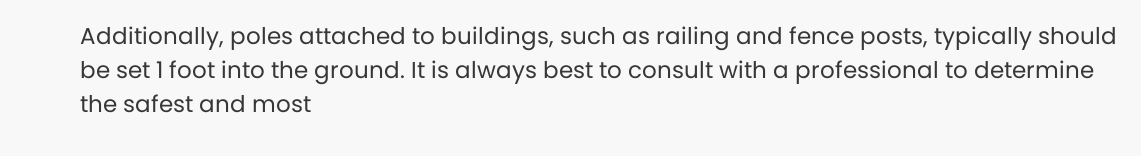Additionally, poles attached to buildings, such as railing and fence posts, typically should be set 1 foot into the ground. It is always best to consult with a professional to determine the safest and most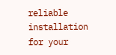reliable installation for your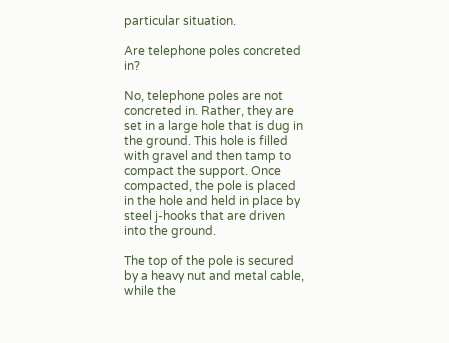particular situation.

Are telephone poles concreted in?

No, telephone poles are not concreted in. Rather, they are set in a large hole that is dug in the ground. This hole is filled with gravel and then tamp to compact the support. Once compacted, the pole is placed in the hole and held in place by steel j-hooks that are driven into the ground.

The top of the pole is secured by a heavy nut and metal cable, while the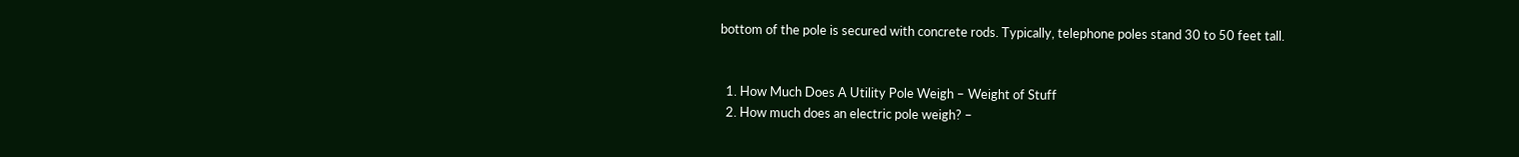bottom of the pole is secured with concrete rods. Typically, telephone poles stand 30 to 50 feet tall.


  1. How Much Does A Utility Pole Weigh – Weight of Stuff
  2. How much does an electric pole weigh? –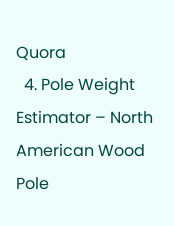Quora
  4. Pole Weight Estimator – North American Wood Pole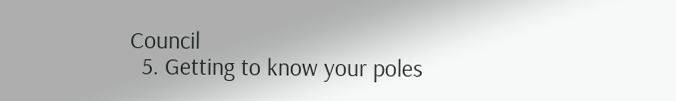Council
  5. Getting to know your poles